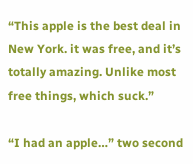“This apple is the best deal in New York. it was free, and it’s totally amazing. Unlike most free things, which suck.”

“I had an apple…” two second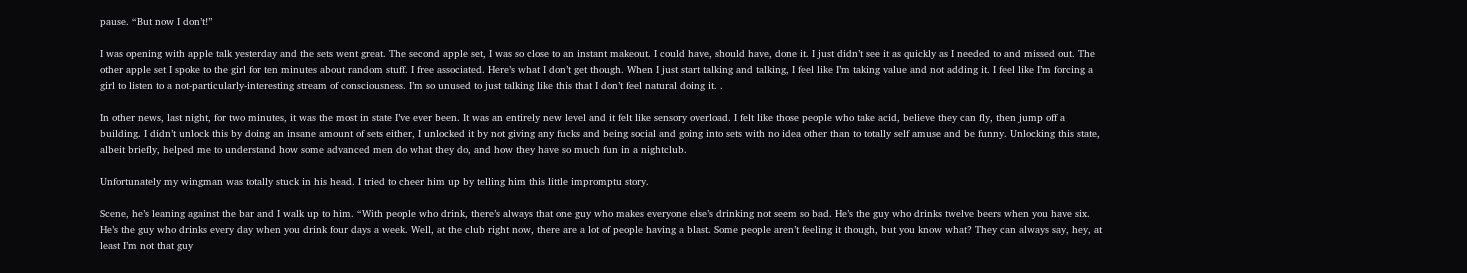pause. “But now I don’t!”

I was opening with apple talk yesterday and the sets went great. The second apple set, I was so close to an instant makeout. I could have, should have, done it. I just didn’t see it as quickly as I needed to and missed out. The other apple set I spoke to the girl for ten minutes about random stuff. I free associated. Here’s what I don’t get though. When I just start talking and talking, I feel like I’m taking value and not adding it. I feel like I’m forcing a girl to listen to a not-particularly-interesting stream of consciousness. I’m so unused to just talking like this that I don’t feel natural doing it. .

In other news, last night, for two minutes, it was the most in state I’ve ever been. It was an entirely new level and it felt like sensory overload. I felt like those people who take acid, believe they can fly, then jump off a building. I didn’t unlock this by doing an insane amount of sets either, I unlocked it by not giving any fucks and being social and going into sets with no idea other than to totally self amuse and be funny. Unlocking this state, albeit briefly, helped me to understand how some advanced men do what they do, and how they have so much fun in a nightclub.

Unfortunately my wingman was totally stuck in his head. I tried to cheer him up by telling him this little impromptu story.

Scene, he’s leaning against the bar and I walk up to him. “With people who drink, there’s always that one guy who makes everyone else’s drinking not seem so bad. He’s the guy who drinks twelve beers when you have six. He’s the guy who drinks every day when you drink four days a week. Well, at the club right now, there are a lot of people having a blast. Some people aren’t feeling it though, but you know what? They can always say, hey, at least I’m not that guy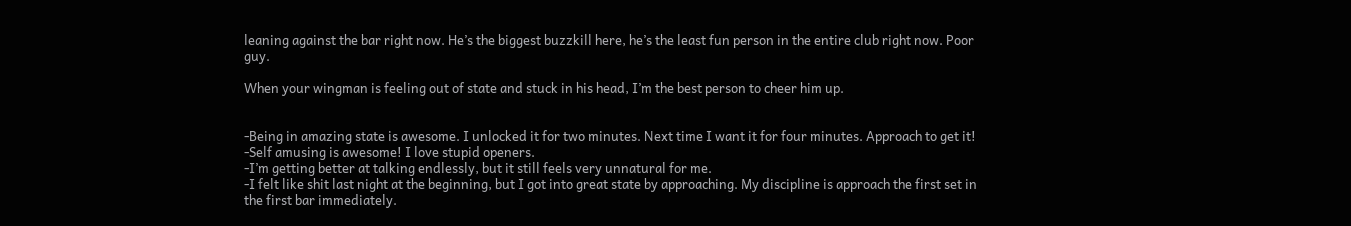leaning against the bar right now. He’s the biggest buzzkill here, he’s the least fun person in the entire club right now. Poor guy.

When your wingman is feeling out of state and stuck in his head, I’m the best person to cheer him up.


-Being in amazing state is awesome. I unlocked it for two minutes. Next time I want it for four minutes. Approach to get it!
-Self amusing is awesome! I love stupid openers.
-I’m getting better at talking endlessly, but it still feels very unnatural for me.
-I felt like shit last night at the beginning, but I got into great state by approaching. My discipline is approach the first set in the first bar immediately.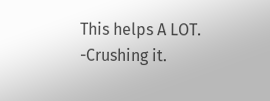This helps A LOT.
-Crushing it.